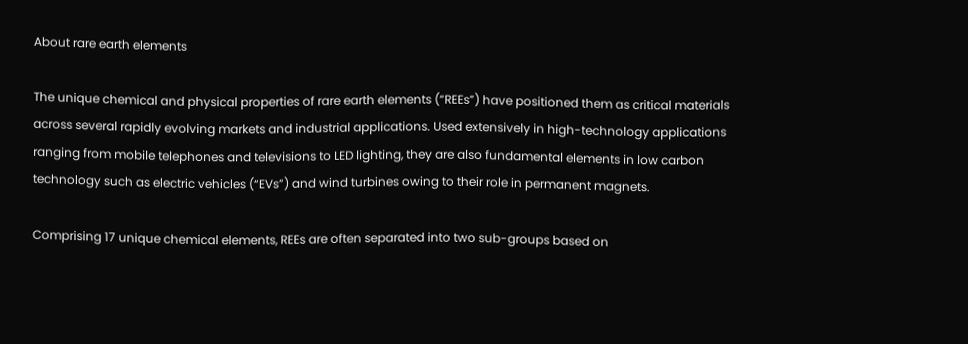About rare earth elements

The unique chemical and physical properties of rare earth elements (“REEs”) have positioned them as critical materials across several rapidly evolving markets and industrial applications. Used extensively in high-technology applications ranging from mobile telephones and televisions to LED lighting, they are also fundamental elements in low carbon technology such as electric vehicles (“EVs”) and wind turbines owing to their role in permanent magnets.

Comprising 17 unique chemical elements, REEs are often separated into two sub-groups based on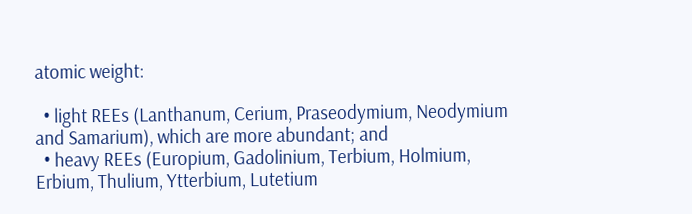atomic weight:

  • light REEs (Lanthanum, Cerium, Praseodymium, Neodymium and Samarium), which are more abundant; and
  • heavy REEs (Europium, Gadolinium, Terbium, Holmium, Erbium, Thulium, Ytterbium, Lutetium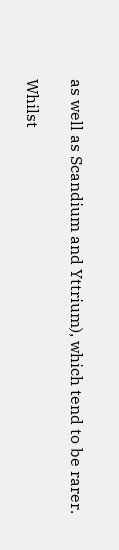as well as Scandium and Yttrium), which tend to be rarer.

Whilst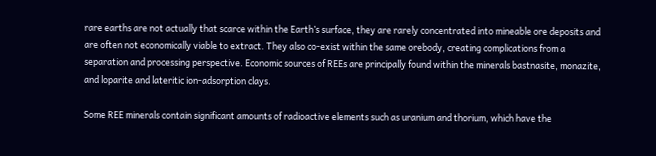rare earths are not actually that scarce within the Earth’s surface, they are rarely concentrated into mineable ore deposits and are often not economically viable to extract. They also co-exist within the same orebody, creating complications from a separation and processing perspective. Economic sources of REEs are principally found within the minerals bastnasite, monazite, and loparite and lateritic ion-adsorption clays.

Some REE minerals contain significant amounts of radioactive elements such as uranium and thorium, which have the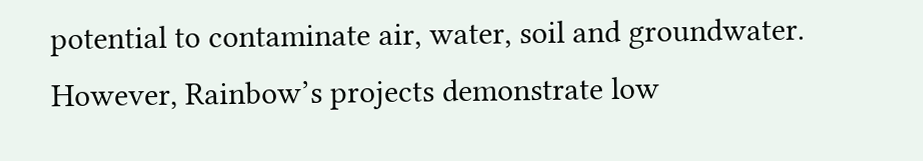potential to contaminate air, water, soil and groundwater. However, Rainbow’s projects demonstrate low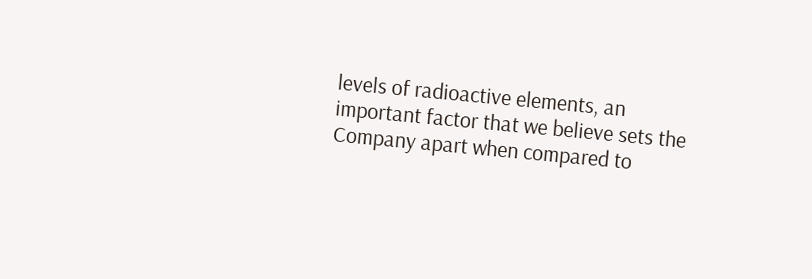levels of radioactive elements, an important factor that we believe sets the Company apart when compared to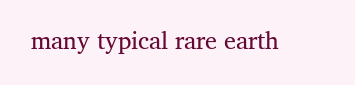many typical rare earth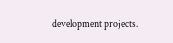development projects.